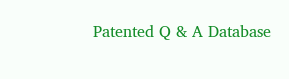Patented Q & A Database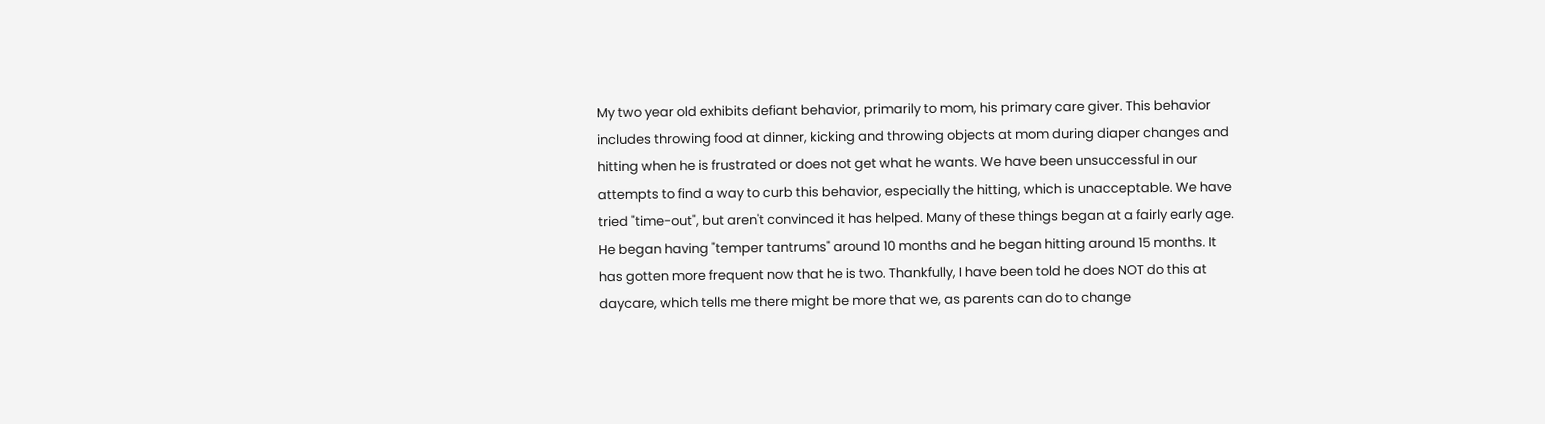My two year old exhibits defiant behavior, primarily to mom, his primary care giver. This behavior includes throwing food at dinner, kicking and throwing objects at mom during diaper changes and hitting when he is frustrated or does not get what he wants. We have been unsuccessful in our attempts to find a way to curb this behavior, especially the hitting, which is unacceptable. We have tried "time-out", but aren't convinced it has helped. Many of these things began at a fairly early age. He began having "temper tantrums" around 10 months and he began hitting around 15 months. It has gotten more frequent now that he is two. Thankfully, I have been told he does NOT do this at daycare, which tells me there might be more that we, as parents can do to change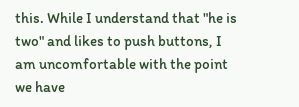this. While I understand that "he is two" and likes to push buttons, I am uncomfortable with the point we have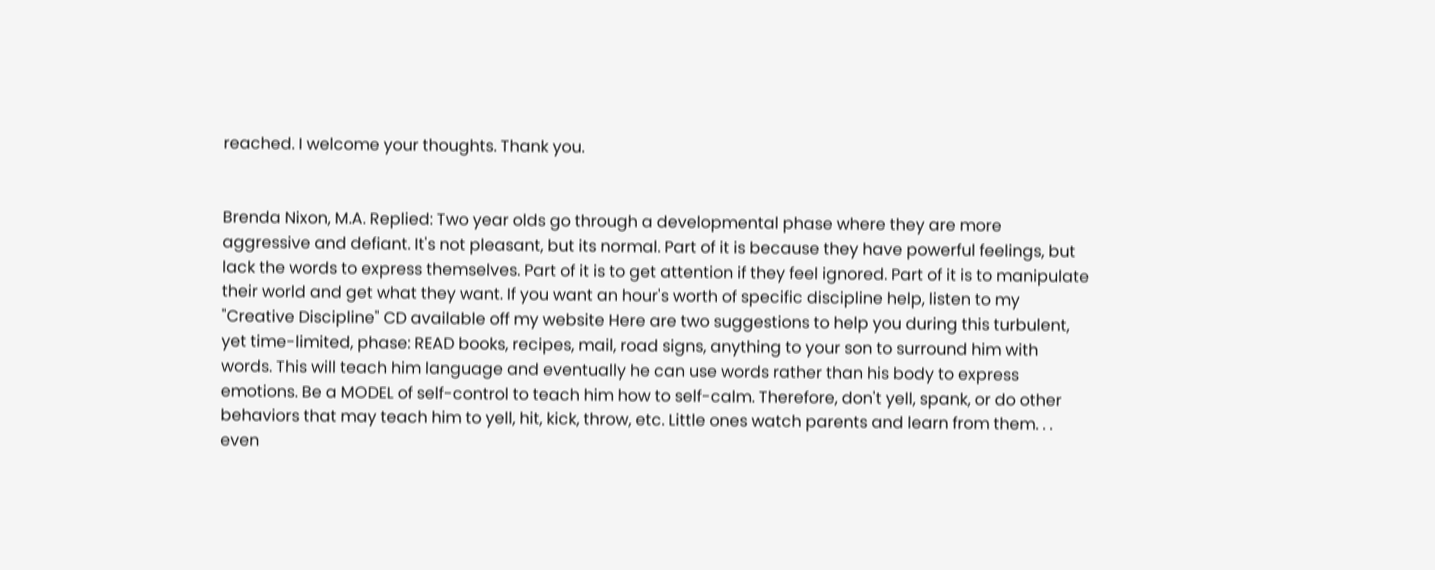reached. I welcome your thoughts. Thank you.


Brenda Nixon, M.A. Replied: Two year olds go through a developmental phase where they are more aggressive and defiant. It's not pleasant, but its normal. Part of it is because they have powerful feelings, but lack the words to express themselves. Part of it is to get attention if they feel ignored. Part of it is to manipulate their world and get what they want. If you want an hour's worth of specific discipline help, listen to my "Creative Discipline" CD available off my website Here are two suggestions to help you during this turbulent, yet time-limited, phase: READ books, recipes, mail, road signs, anything to your son to surround him with words. This will teach him language and eventually he can use words rather than his body to express emotions. Be a MODEL of self-control to teach him how to self-calm. Therefore, don't yell, spank, or do other behaviors that may teach him to yell, hit, kick, throw, etc. Little ones watch parents and learn from them. . . even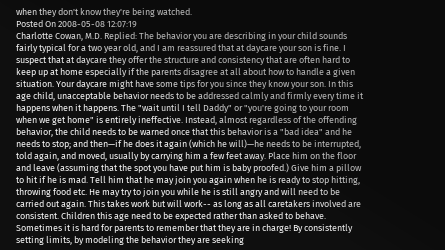when they don't know they're being watched.
Posted On 2008-05-08 12:07:19
Charlotte Cowan, M.D. Replied: The behavior you are describing in your child sounds fairly typical for a two year old, and I am reassured that at daycare your son is fine. I suspect that at daycare they offer the structure and consistency that are often hard to keep up at home especially if the parents disagree at all about how to handle a given situation. Your daycare might have some tips for you since they know your son. In this age child, unacceptable behavior needs to be addressed calmly and firmly every time it happens when it happens. The "wait until I tell Daddy" or "you're going to your room when we get home" is entirely ineffective. Instead, almost regardless of the offending behavior, the child needs to be warned once that this behavior is a "bad idea" and he needs to stop; and then—if he does it again (which he will)—he needs to be interrupted, told again, and moved, usually by carrying him a few feet away. Place him on the floor and leave (assuming that the spot you have put him is baby proofed.) Give him a pillow to hit if he is mad. Tell him that he may join you again when he is ready to stop hitting, throwing food etc. He may try to join you while he is still angry and will need to be carried out again. This takes work but will work-- as long as all caretakers involved are consistent. Children this age need to be expected rather than asked to behave. Sometimes it is hard for parents to remember that they are in charge! By consistently setting limits, by modeling the behavior they are seeking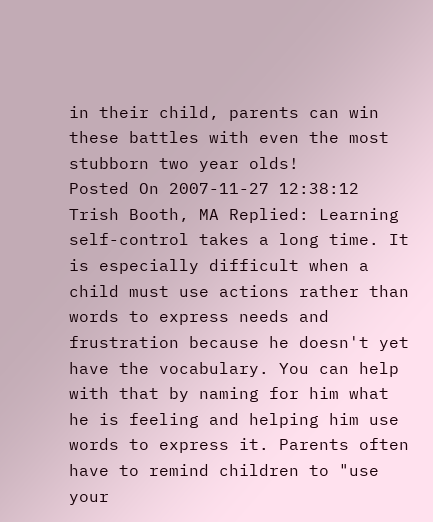in their child, parents can win these battles with even the most stubborn two year olds!
Posted On 2007-11-27 12:38:12
Trish Booth, MA Replied: Learning self-control takes a long time. It is especially difficult when a child must use actions rather than words to express needs and frustration because he doesn't yet have the vocabulary. You can help with that by naming for him what he is feeling and helping him use words to express it. Parents often have to remind children to "use your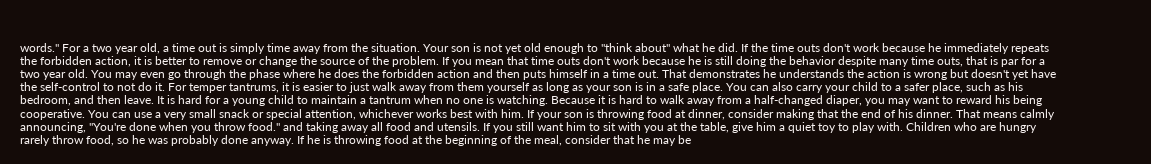words." For a two year old, a time out is simply time away from the situation. Your son is not yet old enough to "think about" what he did. If the time outs don't work because he immediately repeats the forbidden action, it is better to remove or change the source of the problem. If you mean that time outs don't work because he is still doing the behavior despite many time outs, that is par for a two year old. You may even go through the phase where he does the forbidden action and then puts himself in a time out. That demonstrates he understands the action is wrong but doesn't yet have the self-control to not do it. For temper tantrums, it is easier to just walk away from them yourself as long as your son is in a safe place. You can also carry your child to a safer place, such as his bedroom, and then leave. It is hard for a young child to maintain a tantrum when no one is watching. Because it is hard to walk away from a half-changed diaper, you may want to reward his being cooperative. You can use a very small snack or special attention, whichever works best with him. If your son is throwing food at dinner, consider making that the end of his dinner. That means calmly announcing, "You're done when you throw food." and taking away all food and utensils. If you still want him to sit with you at the table, give him a quiet toy to play with. Children who are hungry rarely throw food, so he was probably done anyway. If he is throwing food at the beginning of the meal, consider that he may be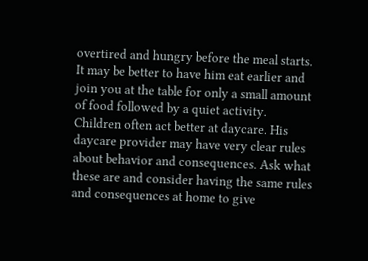overtired and hungry before the meal starts. It may be better to have him eat earlier and join you at the table for only a small amount of food followed by a quiet activity. Children often act better at daycare. His daycare provider may have very clear rules about behavior and consequences. Ask what these are and consider having the same rules and consequences at home to give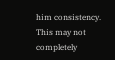him consistency. This may not completely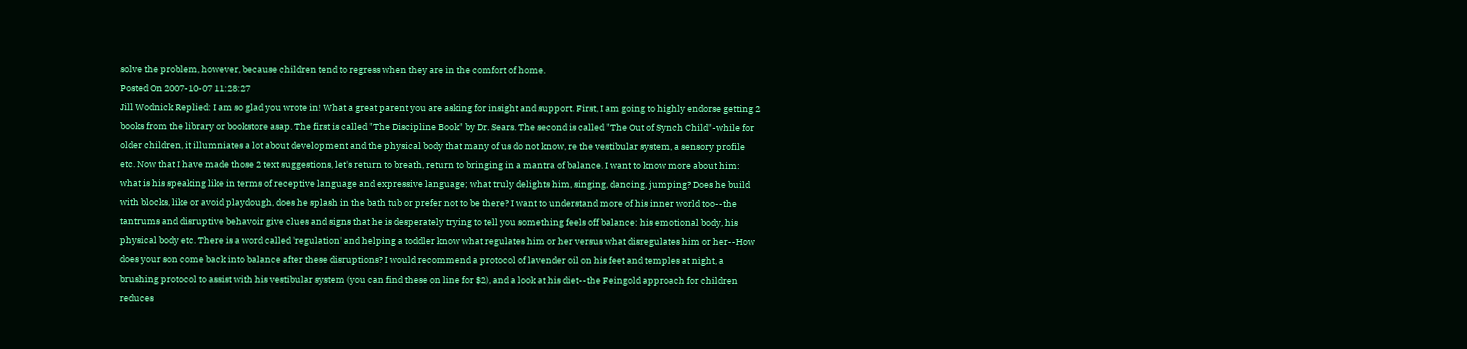solve the problem, however, because children tend to regress when they are in the comfort of home.
Posted On 2007-10-07 11:28:27
Jill Wodnick Replied: I am so glad you wrote in! What a great parent you are asking for insight and support. First, I am going to highly endorse getting 2 books from the library or bookstore asap. The first is called "The Discipline Book" by Dr. Sears. The second is called "The Out of Synch Child"-while for older children, it illumniates a lot about development and the physical body that many of us do not know, re the vestibular system, a sensory profile etc. Now that I have made those 2 text suggestions, let's return to breath, return to bringing in a mantra of balance. I want to know more about him: what is his speaking like in terms of receptive language and expressive language; what truly delights him, singing, dancing, jumping? Does he build with blocks, like or avoid playdough, does he splash in the bath tub or prefer not to be there? I want to understand more of his inner world too--the tantrums and disruptive behavoir give clues and signs that he is desperately trying to tell you something feels off balance: his emotional body, his physical body etc. There is a word called 'regulation' and helping a toddler know what regulates him or her versus what disregulates him or her--How does your son come back into balance after these disruptions? I would recommend a protocol of lavender oil on his feet and temples at night, a brushing protocol to assist with his vestibular system (you can find these on line for $2), and a look at his diet--the Feingold approach for children reduces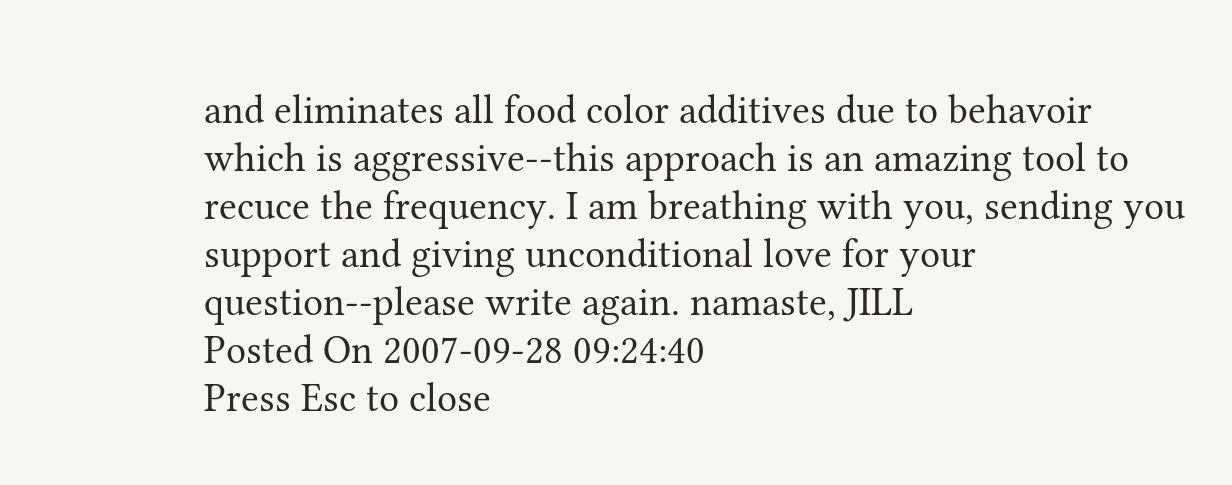and eliminates all food color additives due to behavoir which is aggressive--this approach is an amazing tool to recuce the frequency. I am breathing with you, sending you support and giving unconditional love for your question--please write again. namaste, JILL
Posted On 2007-09-28 09:24:40
Press Esc to close